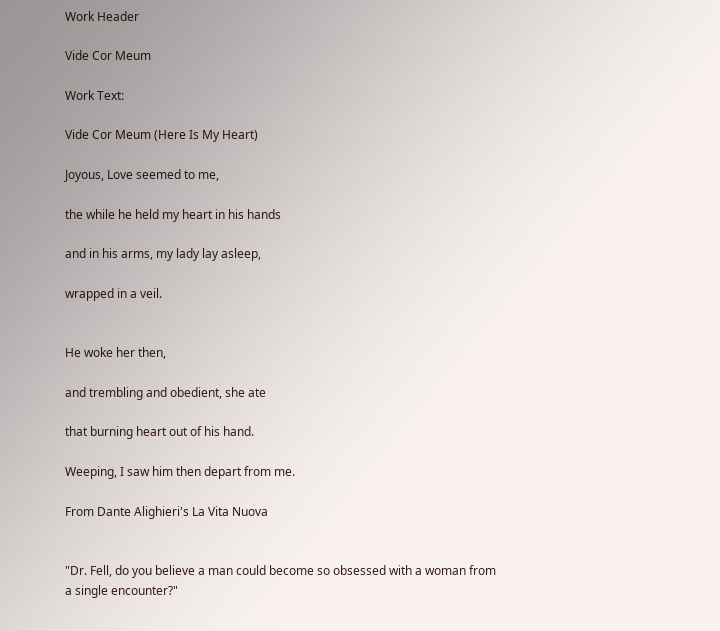Work Header

Vide Cor Meum

Work Text:

Vide Cor Meum (Here Is My Heart)

Joyous, Love seemed to me,

the while he held my heart in his hands

and in his arms, my lady lay asleep,

wrapped in a veil.


He woke her then,

and trembling and obedient, she ate

that burning heart out of his hand.

Weeping, I saw him then depart from me.

From Dante Alighieri's La Vita Nuova


"Dr. Fell, do you believe a man could become so obsessed with a woman from a single encounter?"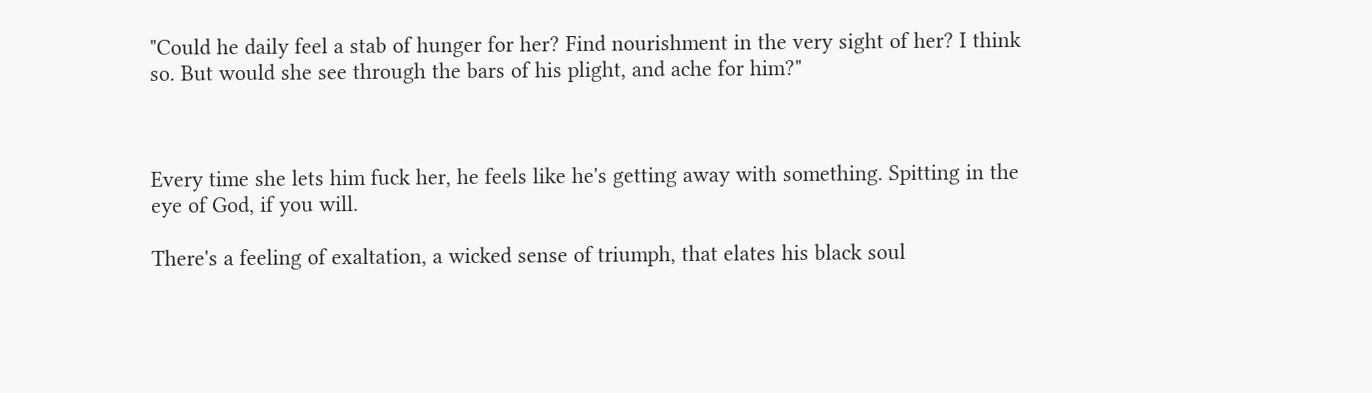"Could he daily feel a stab of hunger for her? Find nourishment in the very sight of her? I think so. But would she see through the bars of his plight, and ache for him?"



Every time she lets him fuck her, he feels like he's getting away with something. Spitting in the eye of God, if you will.

There's a feeling of exaltation, a wicked sense of triumph, that elates his black soul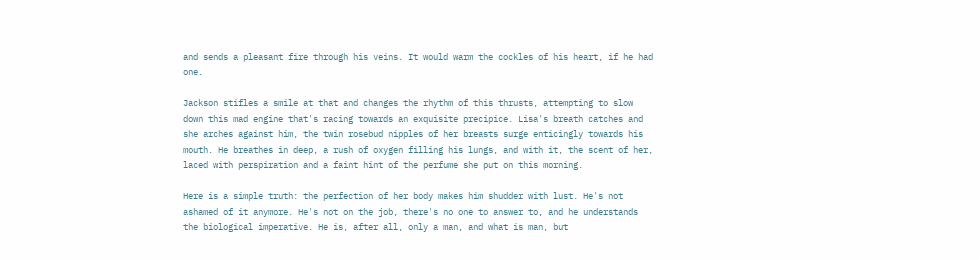and sends a pleasant fire through his veins. It would warm the cockles of his heart, if he had one.

Jackson stifles a smile at that and changes the rhythm of this thrusts, attempting to slow down this mad engine that's racing towards an exquisite precipice. Lisa's breath catches and she arches against him, the twin rosebud nipples of her breasts surge enticingly towards his mouth. He breathes in deep, a rush of oxygen filling his lungs, and with it, the scent of her, laced with perspiration and a faint hint of the perfume she put on this morning.

Here is a simple truth: the perfection of her body makes him shudder with lust. He's not ashamed of it anymore. He's not on the job, there's no one to answer to, and he understands the biological imperative. He is, after all, only a man, and what is man, but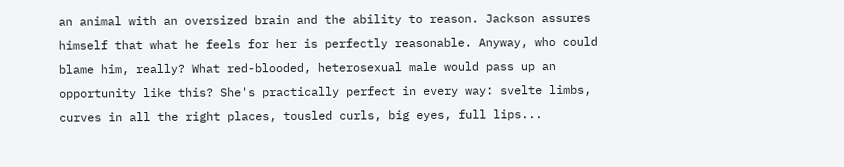an animal with an oversized brain and the ability to reason. Jackson assures himself that what he feels for her is perfectly reasonable. Anyway, who could blame him, really? What red-blooded, heterosexual male would pass up an opportunity like this? She's practically perfect in every way: svelte limbs, curves in all the right places, tousled curls, big eyes, full lips...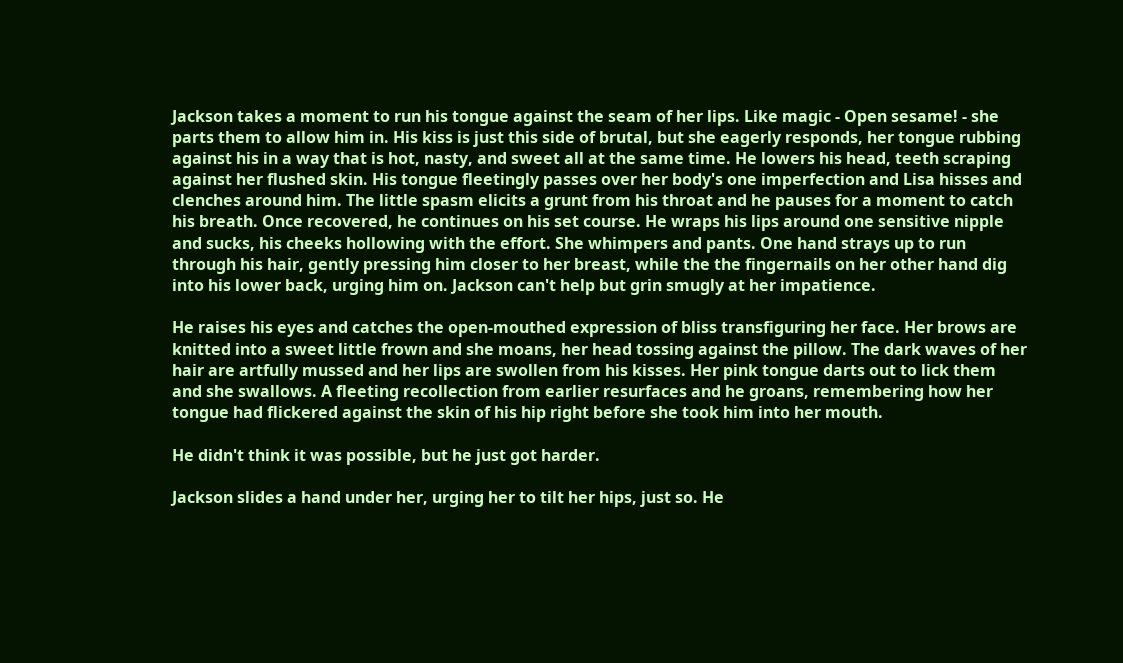Jackson takes a moment to run his tongue against the seam of her lips. Like magic - Open sesame! - she parts them to allow him in. His kiss is just this side of brutal, but she eagerly responds, her tongue rubbing against his in a way that is hot, nasty, and sweet all at the same time. He lowers his head, teeth scraping against her flushed skin. His tongue fleetingly passes over her body's one imperfection and Lisa hisses and clenches around him. The little spasm elicits a grunt from his throat and he pauses for a moment to catch his breath. Once recovered, he continues on his set course. He wraps his lips around one sensitive nipple and sucks, his cheeks hollowing with the effort. She whimpers and pants. One hand strays up to run through his hair, gently pressing him closer to her breast, while the the fingernails on her other hand dig into his lower back, urging him on. Jackson can't help but grin smugly at her impatience.

He raises his eyes and catches the open-mouthed expression of bliss transfiguring her face. Her brows are knitted into a sweet little frown and she moans, her head tossing against the pillow. The dark waves of her hair are artfully mussed and her lips are swollen from his kisses. Her pink tongue darts out to lick them and she swallows. A fleeting recollection from earlier resurfaces and he groans, remembering how her tongue had flickered against the skin of his hip right before she took him into her mouth.

He didn't think it was possible, but he just got harder.

Jackson slides a hand under her, urging her to tilt her hips, just so. He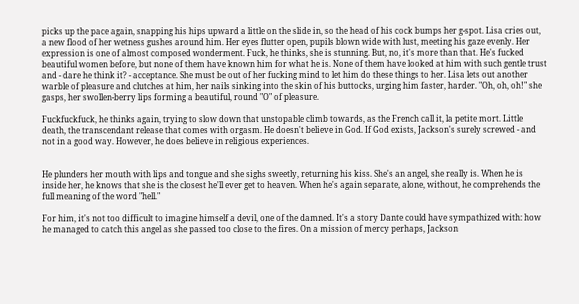picks up the pace again, snapping his hips upward a little on the slide in, so the head of his cock bumps her g-spot. Lisa cries out, a new flood of her wetness gushes around him. Her eyes flutter open, pupils blown wide with lust, meeting his gaze evenly. Her expression is one of almost composed wonderment. Fuck, he thinks, she is stunning. But, no, it's more than that. He's fucked beautiful women before, but none of them have known him for what he is. None of them have looked at him with such gentle trust and - dare he think it? - acceptance. She must be out of her fucking mind to let him do these things to her. Lisa lets out another warble of pleasure and clutches at him, her nails sinking into the skin of his buttocks, urging him faster, harder. "Oh, oh, oh!" she gasps, her swollen-berry lips forming a beautiful, round "O" of pleasure.

Fuckfuckfuck, he thinks again, trying to slow down that unstopable climb towards, as the French call it, la petite mort. Little death, the transcendant release that comes with orgasm. He doesn't believe in God. If God exists, Jackson's surely screwed - and not in a good way. However, he does believe in religious experiences.


He plunders her mouth with lips and tongue and she sighs sweetly, returning his kiss. She's an angel, she really is. When he is inside her, he knows that she is the closest he'll ever get to heaven. When he's again separate, alone, without, he comprehends the full meaning of the word "hell."

For him, it's not too difficult to imagine himself a devil, one of the damned. It's a story Dante could have sympathized with: how he managed to catch this angel as she passed too close to the fires. On a mission of mercy perhaps, Jackson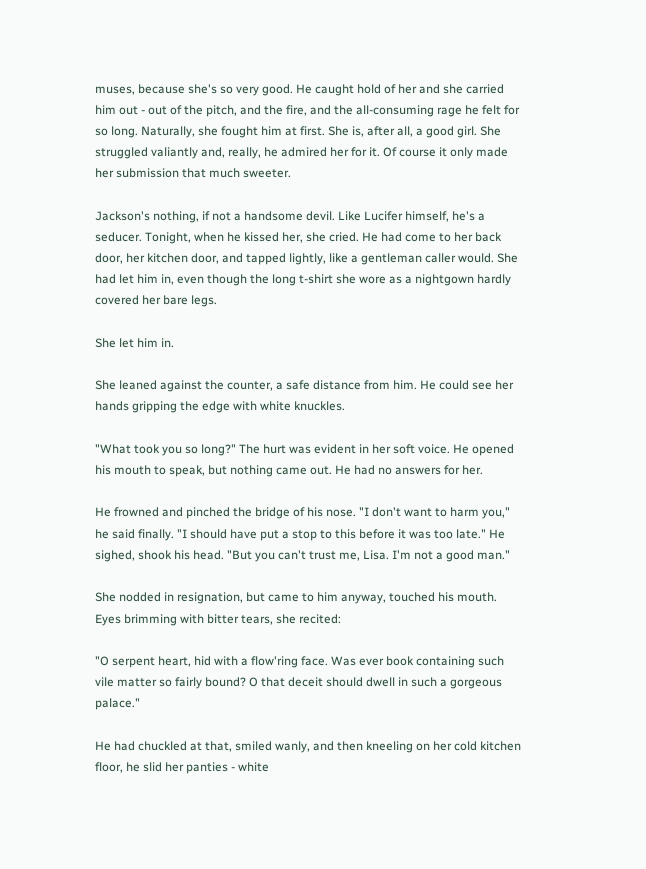muses, because she's so very good. He caught hold of her and she carried him out - out of the pitch, and the fire, and the all-consuming rage he felt for so long. Naturally, she fought him at first. She is, after all, a good girl. She struggled valiantly and, really, he admired her for it. Of course it only made her submission that much sweeter.

Jackson's nothing, if not a handsome devil. Like Lucifer himself, he's a seducer. Tonight, when he kissed her, she cried. He had come to her back door, her kitchen door, and tapped lightly, like a gentleman caller would. She had let him in, even though the long t-shirt she wore as a nightgown hardly covered her bare legs.

She let him in.

She leaned against the counter, a safe distance from him. He could see her hands gripping the edge with white knuckles.

"What took you so long?" The hurt was evident in her soft voice. He opened his mouth to speak, but nothing came out. He had no answers for her.

He frowned and pinched the bridge of his nose. "I don't want to harm you," he said finally. "I should have put a stop to this before it was too late." He sighed, shook his head. "But you can't trust me, Lisa. I'm not a good man."

She nodded in resignation, but came to him anyway, touched his mouth. Eyes brimming with bitter tears, she recited:

"O serpent heart, hid with a flow'ring face. Was ever book containing such vile matter so fairly bound? O that deceit should dwell in such a gorgeous palace."

He had chuckled at that, smiled wanly, and then kneeling on her cold kitchen floor, he slid her panties - white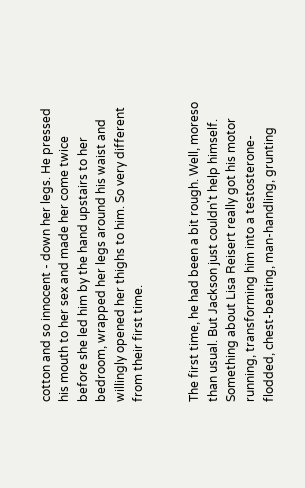cotton and so innocent - down her legs. He pressed his mouth to her sex and made her come twice before she led him by the hand upstairs to her bedroom, wrapped her legs around his waist and willingly opened her thighs to him. So very different from their first time.


The first time, he had been a bit rough. Well, moreso than usual. But Jackson just couldn't help himself. Something about Lisa Reisert really got his motor running, transforming him into a testosterone-flodded, chest-beating, man-handling, grunting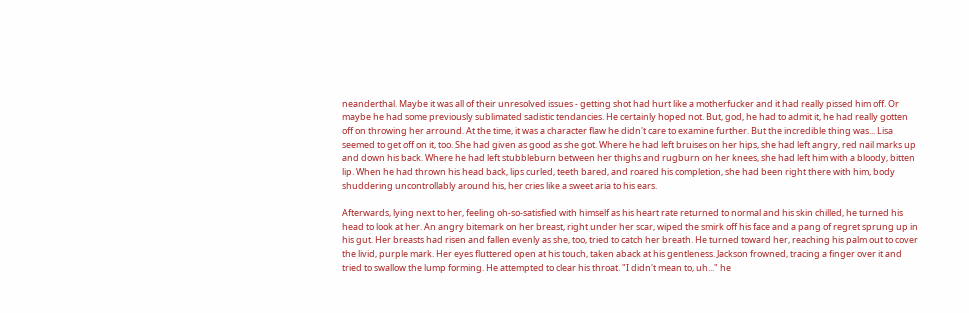neanderthal. Maybe it was all of their unresolved issues - getting shot had hurt like a motherfucker and it had really pissed him off. Or maybe he had some previously sublimated sadistic tendancies. He certainly hoped not. But, god, he had to admit it, he had really gotten off on throwing her arround. At the time, it was a character flaw he didn't care to examine further. But the incredible thing was... Lisa seemed to get off on it, too. She had given as good as she got. Where he had left bruises on her hips, she had left angry, red nail marks up and down his back. Where he had left stubbleburn between her thighs and rugburn on her knees, she had left him with a bloody, bitten lip. When he had thrown his head back, lips curled, teeth bared, and roared his completion, she had been right there with him, body shuddering uncontrollably around his, her cries like a sweet aria to his ears.

Afterwards, lying next to her, feeling oh-so-satisfied with himself as his heart rate returned to normal and his skin chilled, he turned his head to look at her. An angry bitemark on her breast, right under her scar, wiped the smirk off his face and a pang of regret sprung up in his gut. Her breasts had risen and fallen evenly as she, too, tried to catch her breath. He turned toward her, reaching his palm out to cover the livid, purple mark. Her eyes fluttered open at his touch, taken aback at his gentleness. Jackson frowned, tracing a finger over it and tried to swallow the lump forming. He attempted to clear his throat. "I didn't mean to, uh..." he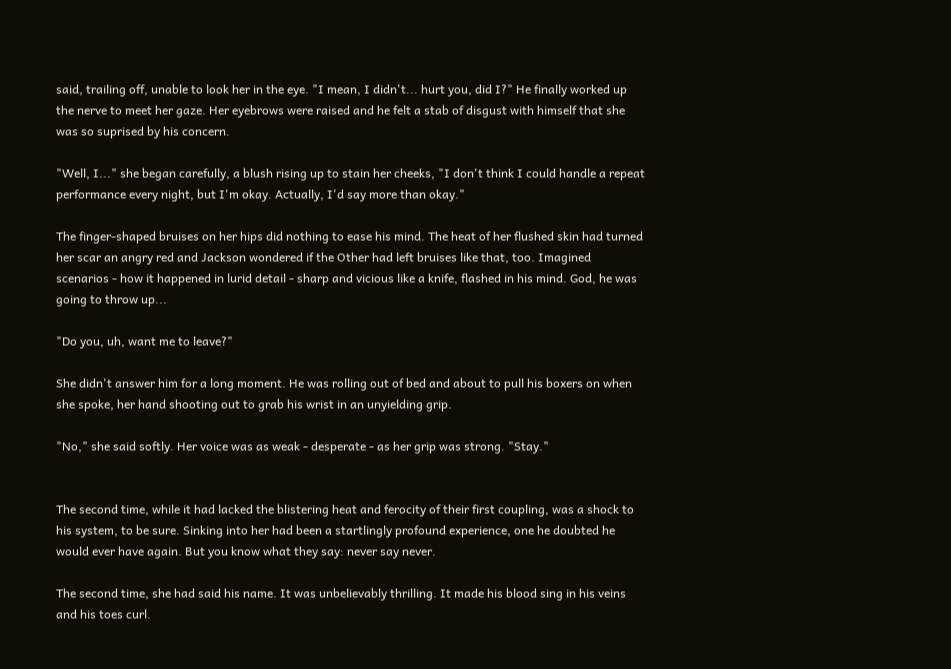said, trailing off, unable to look her in the eye. "I mean, I didn't... hurt you, did I?" He finally worked up the nerve to meet her gaze. Her eyebrows were raised and he felt a stab of disgust with himself that she was so suprised by his concern.

"Well, I..." she began carefully, a blush rising up to stain her cheeks, "I don't think I could handle a repeat performance every night, but I'm okay. Actually, I'd say more than okay."

The finger-shaped bruises on her hips did nothing to ease his mind. The heat of her flushed skin had turned her scar an angry red and Jackson wondered if the Other had left bruises like that, too. Imagined scenarios - how it happened in lurid detail - sharp and vicious like a knife, flashed in his mind. God, he was going to throw up...

"Do you, uh, want me to leave?"

She didn't answer him for a long moment. He was rolling out of bed and about to pull his boxers on when she spoke, her hand shooting out to grab his wrist in an unyielding grip.

"No," she said softly. Her voice was as weak - desperate - as her grip was strong. "Stay."


The second time, while it had lacked the blistering heat and ferocity of their first coupling, was a shock to his system, to be sure. Sinking into her had been a startlingly profound experience, one he doubted he would ever have again. But you know what they say: never say never.

The second time, she had said his name. It was unbelievably thrilling. It made his blood sing in his veins and his toes curl.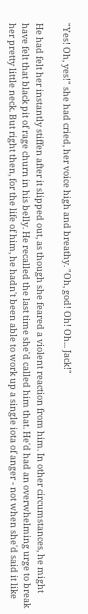"Yes! Oh, yes!" she had cried, her voice high and breathy. "Oh, god! Oh! Oh... Jack!"

He had felt her instantly stiffen after it slipped out, as though she feared a violent reaction from him. In other circumstances, he might have felt that black pit of rage churn in his belly. He recalled the last time she'd called him that. He'd had an overwhelming urge to break her pretty little neck. But right then, for the life of him, he hadn't been able to work up a single iota of anger - not when she'd said it like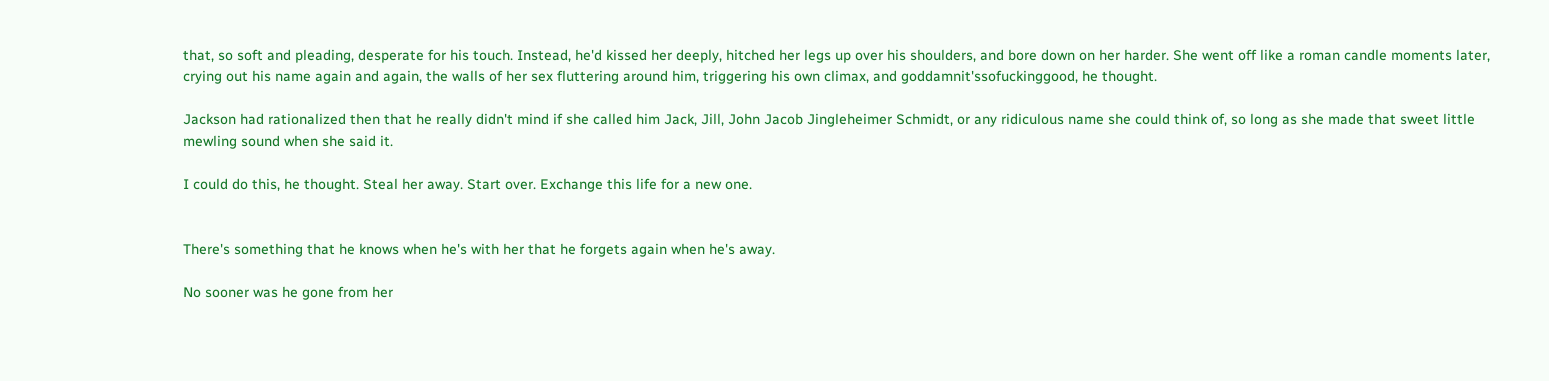that, so soft and pleading, desperate for his touch. Instead, he'd kissed her deeply, hitched her legs up over his shoulders, and bore down on her harder. She went off like a roman candle moments later, crying out his name again and again, the walls of her sex fluttering around him, triggering his own climax, and goddamnit'ssofuckinggood, he thought.

Jackson had rationalized then that he really didn't mind if she called him Jack, Jill, John Jacob Jingleheimer Schmidt, or any ridiculous name she could think of, so long as she made that sweet little mewling sound when she said it.

I could do this, he thought. Steal her away. Start over. Exchange this life for a new one.


There's something that he knows when he's with her that he forgets again when he's away.

No sooner was he gone from her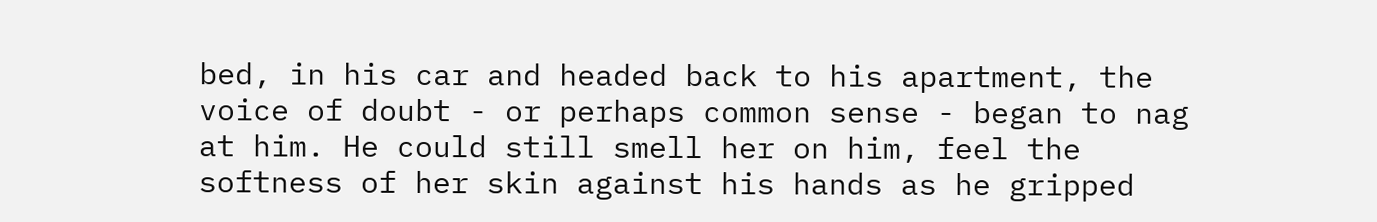bed, in his car and headed back to his apartment, the voice of doubt - or perhaps common sense - began to nag at him. He could still smell her on him, feel the softness of her skin against his hands as he gripped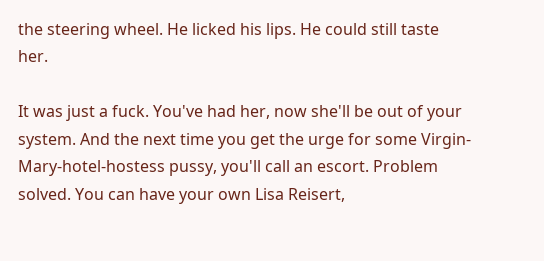the steering wheel. He licked his lips. He could still taste her.

It was just a fuck. You've had her, now she'll be out of your system. And the next time you get the urge for some Virgin-Mary-hotel-hostess pussy, you'll call an escort. Problem solved. You can have your own Lisa Reisert,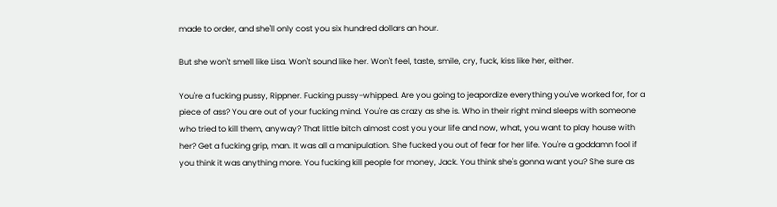made to order, and she'll only cost you six hundred dollars an hour.

But she won't smell like Lisa. Won't sound like her. Won't feel, taste, smile, cry, fuck, kiss like her, either.

You're a fucking pussy, Rippner. Fucking pussy-whipped. Are you going to jeapordize everything you've worked for, for a piece of ass? You are out of your fucking mind. You're as crazy as she is. Who in their right mind sleeps with someone who tried to kill them, anyway? That little bitch almost cost you your life and now, what, you want to play house with her? Get a fucking grip, man. It was all a manipulation. She fucked you out of fear for her life. You're a goddamn fool if you think it was anything more. You fucking kill people for money, Jack. You think she's gonna want you? She sure as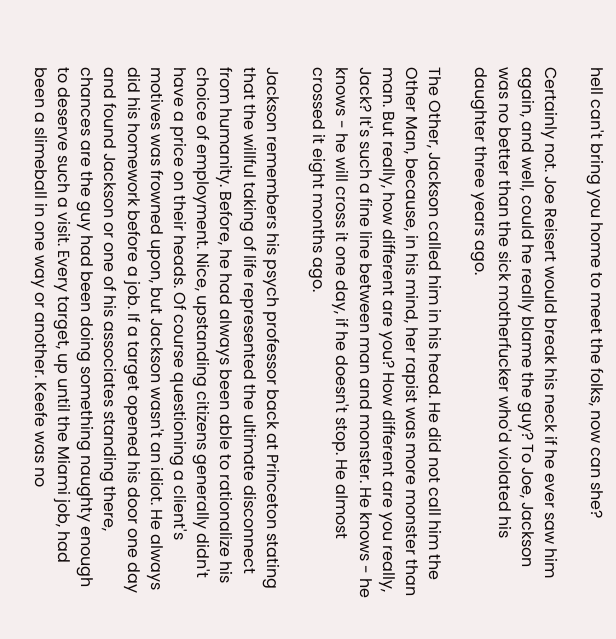hell can't bring you home to meet the folks, now can she?

Certainly not. Joe Reisert would break his neck if he ever saw him again, and well, could he really blame the guy? To Joe, Jackson was no better than the sick motherfucker who'd violated his daughter three years ago.

The Other, Jackson called him in his head. He did not call him the Other Man, because, in his mind, her rapist was more monster than man. But really, how different are you? How different are you really, Jack? It's such a fine line between man and monster. He knows - he knows - he will cross it one day, if he doesn't stop. He almost crossed it eight months ago.

Jackson remembers his psych professor back at Princeton stating that the willful taking of life represented the ultimate disconnect from humanity. Before, he had always been able to rationalize his choice of employment. Nice, upstanding citizens generally didn't have a price on their heads. Of course questioning a client's motives was frowned upon, but Jackson wasn't an idiot. He always did his homework before a job. If a target opened his door one day and found Jackson or one of his associates standing there, chances are the guy had been doing something naughty enough to deserve such a visit. Every target, up until the Miami job, had been a slimeball in one way or another. Keefe was no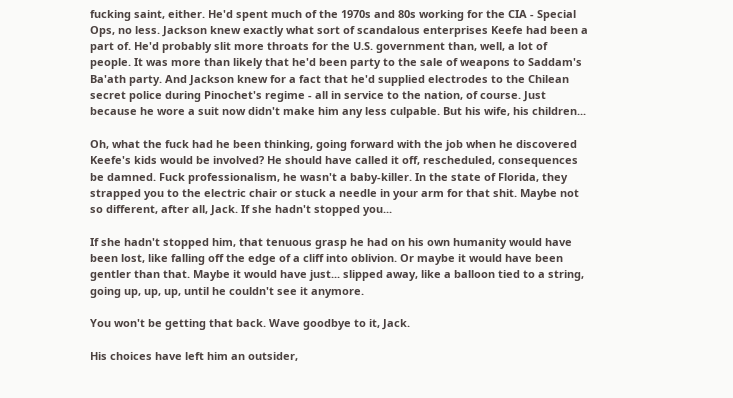fucking saint, either. He'd spent much of the 1970s and 80s working for the CIA - Special Ops, no less. Jackson knew exactly what sort of scandalous enterprises Keefe had been a part of. He'd probably slit more throats for the U.S. government than, well, a lot of people. It was more than likely that he'd been party to the sale of weapons to Saddam's Ba'ath party. And Jackson knew for a fact that he'd supplied electrodes to the Chilean secret police during Pinochet's regime - all in service to the nation, of course. Just because he wore a suit now didn't make him any less culpable. But his wife, his children...

Oh, what the fuck had he been thinking, going forward with the job when he discovered Keefe's kids would be involved? He should have called it off, rescheduled, consequences be damned. Fuck professionalism, he wasn't a baby-killer. In the state of Florida, they strapped you to the electric chair or stuck a needle in your arm for that shit. Maybe not so different, after all, Jack. If she hadn't stopped you...

If she hadn't stopped him, that tenuous grasp he had on his own humanity would have been lost, like falling off the edge of a cliff into oblivion. Or maybe it would have been gentler than that. Maybe it would have just... slipped away, like a balloon tied to a string, going up, up, up, until he couldn't see it anymore.

You won't be getting that back. Wave goodbye to it, Jack.

His choices have left him an outsider,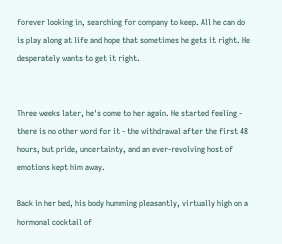forever looking in, searching for company to keep. All he can do is play along at life and hope that sometimes he gets it right. He desperately wants to get it right.


Three weeks later, he's come to her again. He started feeling - there is no other word for it - the withdrawal after the first 48 hours, but pride, uncertainty, and an ever-revolving host of emotions kept him away.

Back in her bed, his body humming pleasantly, virtually high on a hormonal cocktail of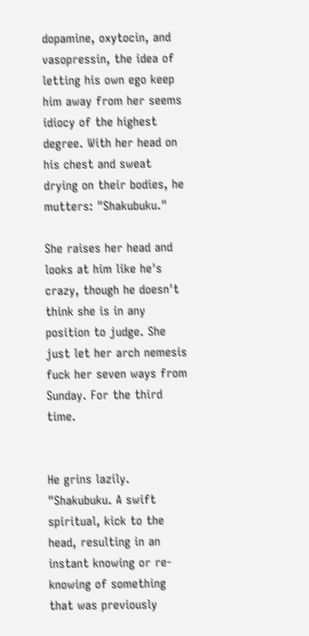dopamine, oxytocin, and vasopressin, the idea of letting his own ego keep him away from her seems idiocy of the highest degree. With her head on his chest and sweat drying on their bodies, he mutters: "Shakubuku."

She raises her head and looks at him like he's crazy, though he doesn't think she is in any position to judge. She just let her arch nemesis fuck her seven ways from Sunday. For the third time.


He grins lazily. "Shakubuku. A swift spiritual, kick to the head, resulting in an instant knowing or re-knowing of something that was previously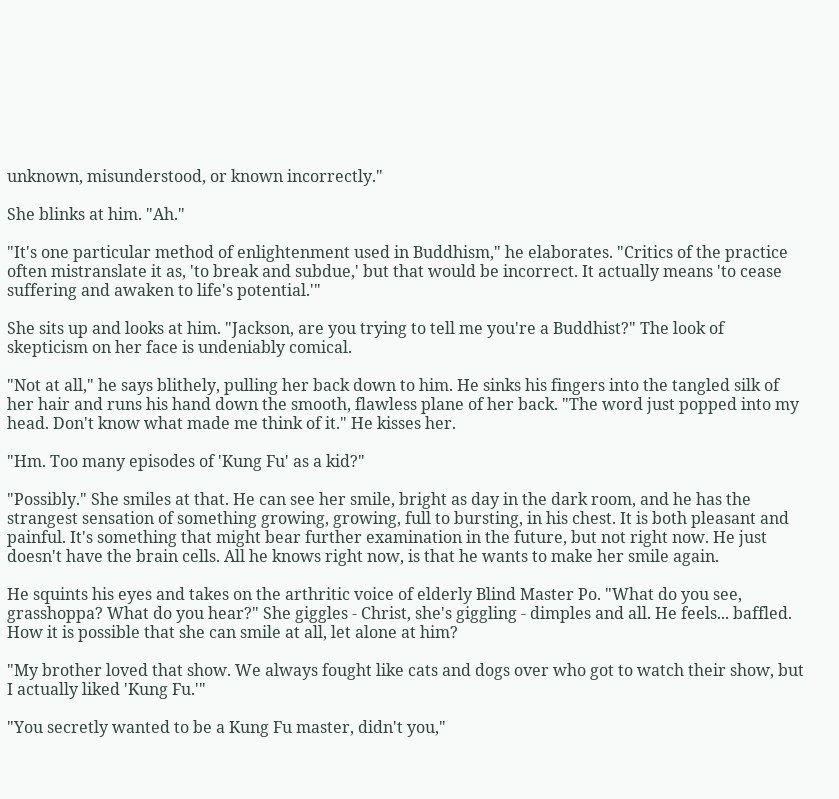unknown, misunderstood, or known incorrectly."

She blinks at him. "Ah."

"It's one particular method of enlightenment used in Buddhism," he elaborates. "Critics of the practice often mistranslate it as, 'to break and subdue,' but that would be incorrect. It actually means 'to cease suffering and awaken to life's potential.'"

She sits up and looks at him. "Jackson, are you trying to tell me you're a Buddhist?" The look of skepticism on her face is undeniably comical.

"Not at all," he says blithely, pulling her back down to him. He sinks his fingers into the tangled silk of her hair and runs his hand down the smooth, flawless plane of her back. "The word just popped into my head. Don't know what made me think of it." He kisses her.

"Hm. Too many episodes of 'Kung Fu' as a kid?"

"Possibly." She smiles at that. He can see her smile, bright as day in the dark room, and he has the strangest sensation of something growing, growing, full to bursting, in his chest. It is both pleasant and painful. It's something that might bear further examination in the future, but not right now. He just doesn't have the brain cells. All he knows right now, is that he wants to make her smile again.

He squints his eyes and takes on the arthritic voice of elderly Blind Master Po. "What do you see, grasshoppa? What do you hear?" She giggles - Christ, she's giggling - dimples and all. He feels... baffled. How it is possible that she can smile at all, let alone at him?

"My brother loved that show. We always fought like cats and dogs over who got to watch their show, but I actually liked 'Kung Fu.'"

"You secretly wanted to be a Kung Fu master, didn't you,"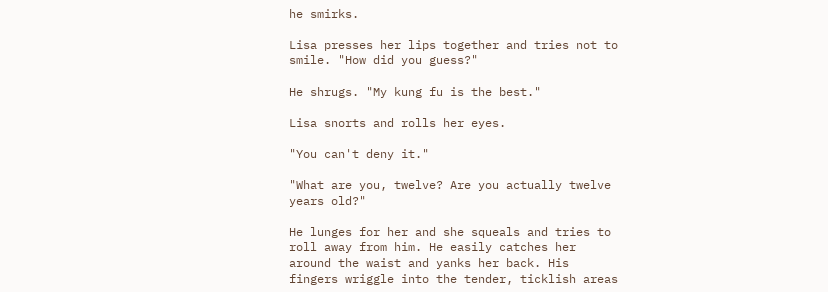he smirks.

Lisa presses her lips together and tries not to smile. "How did you guess?"

He shrugs. "My kung fu is the best."

Lisa snorts and rolls her eyes.

"You can't deny it."

"What are you, twelve? Are you actually twelve years old?"

He lunges for her and she squeals and tries to roll away from him. He easily catches her around the waist and yanks her back. His fingers wriggle into the tender, ticklish areas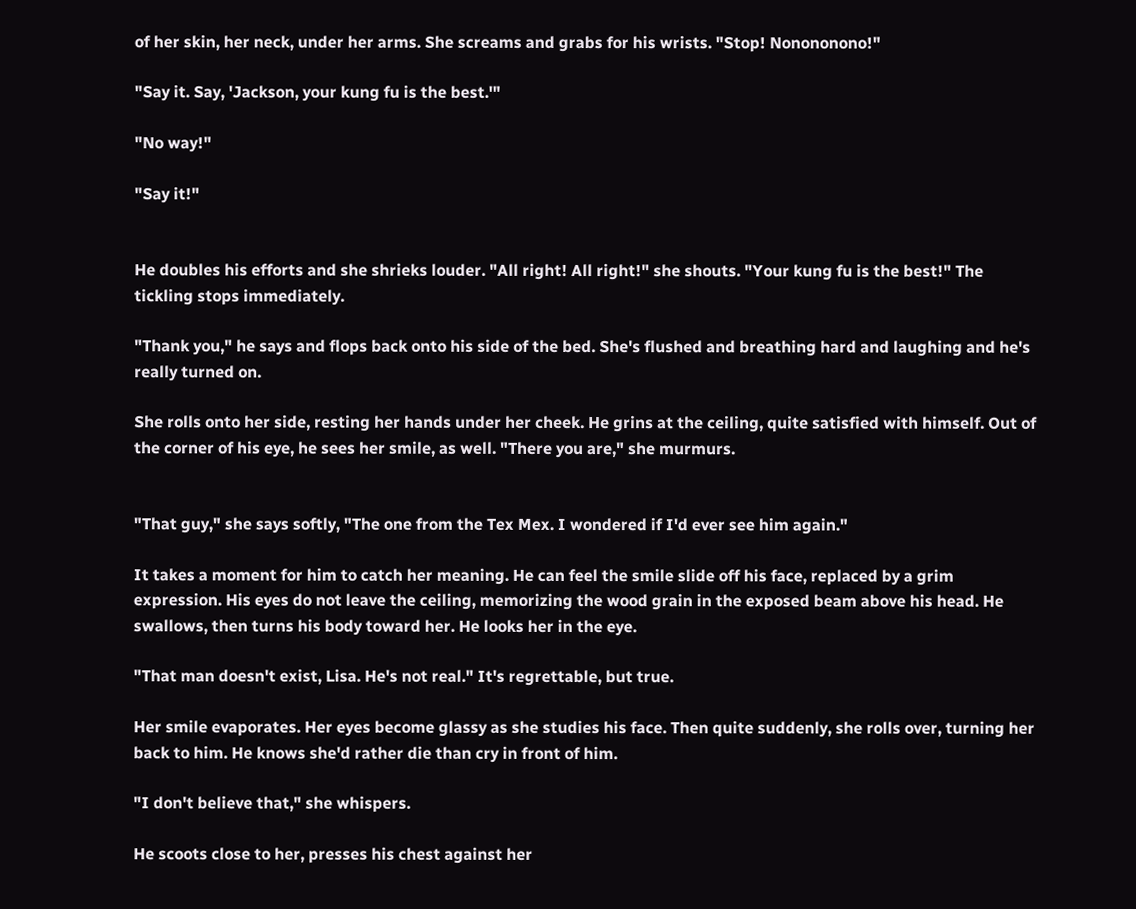of her skin, her neck, under her arms. She screams and grabs for his wrists. "Stop! Nonononono!"

"Say it. Say, 'Jackson, your kung fu is the best.'"

"No way!"

"Say it!"


He doubles his efforts and she shrieks louder. "All right! All right!" she shouts. "Your kung fu is the best!" The tickling stops immediately.

"Thank you," he says and flops back onto his side of the bed. She's flushed and breathing hard and laughing and he's really turned on.

She rolls onto her side, resting her hands under her cheek. He grins at the ceiling, quite satisfied with himself. Out of the corner of his eye, he sees her smile, as well. "There you are," she murmurs.


"That guy," she says softly, "The one from the Tex Mex. I wondered if I'd ever see him again."

It takes a moment for him to catch her meaning. He can feel the smile slide off his face, replaced by a grim expression. His eyes do not leave the ceiling, memorizing the wood grain in the exposed beam above his head. He swallows, then turns his body toward her. He looks her in the eye.

"That man doesn't exist, Lisa. He's not real." It's regrettable, but true.

Her smile evaporates. Her eyes become glassy as she studies his face. Then quite suddenly, she rolls over, turning her back to him. He knows she'd rather die than cry in front of him.

"I don't believe that," she whispers.

He scoots close to her, presses his chest against her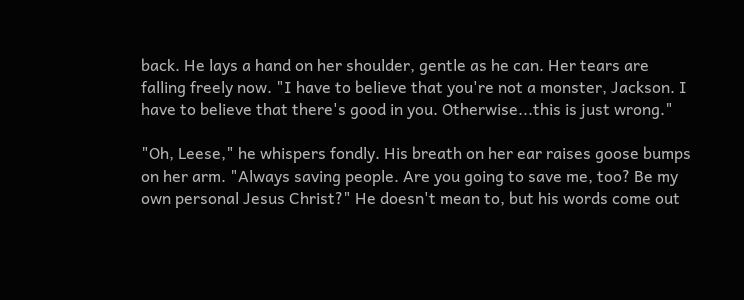back. He lays a hand on her shoulder, gentle as he can. Her tears are falling freely now. "I have to believe that you're not a monster, Jackson. I have to believe that there's good in you. Otherwise...this is just wrong."

"Oh, Leese," he whispers fondly. His breath on her ear raises goose bumps on her arm. "Always saving people. Are you going to save me, too? Be my own personal Jesus Christ?" He doesn't mean to, but his words come out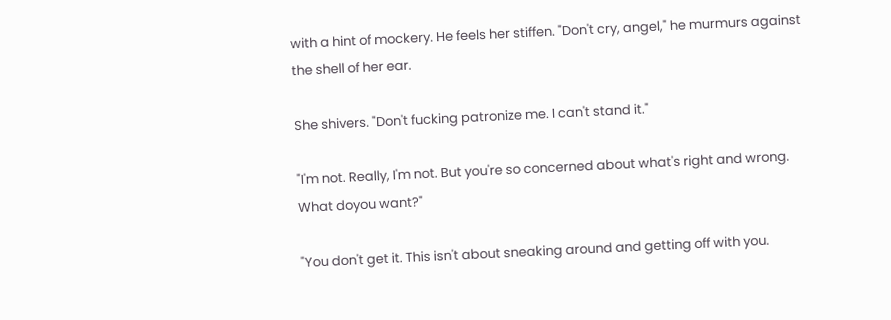with a hint of mockery. He feels her stiffen. "Don't cry, angel," he murmurs against the shell of her ear.

She shivers. "Don't fucking patronize me. I can't stand it."

"I'm not. Really, I'm not. But you're so concerned about what's right and wrong. What doyou want?"

"You don't get it. This isn't about sneaking around and getting off with you.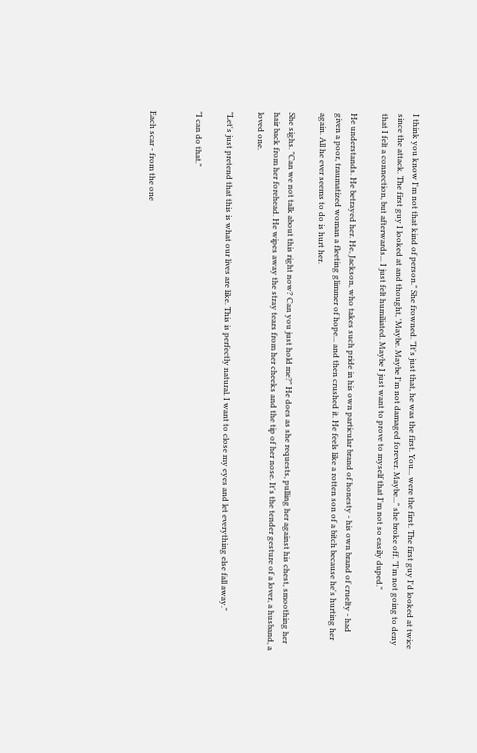I think you know I'm not that kind of person." She frowned. "It's just that, he was the first. You... were the first. The first guy I'd looked at twice since the attack. The first guy I looked at and thought, 'Maybe. Maybe I'm not damaged forever. Maybe..." she broke off. "I'm not going to deny that I felt a connection, but afterwards... I just felt humiliated. Maybe I just want to prove to myself that I'm not so easily duped."

He understands. He betrayed her. He, Jackson, who takes such pride in his own particular brand of honesty - his own brand of cruelty - had given a poor, traumatized woman a fleeting glimmer of hope... and then crushed it. He feels like a rotten son of a bitch because he's hurting her again. All he ever seems to do is hurt her.

She sighs. "Can we not talk about this right now? Can you just hold me?" He does as she requests, pulling her against his chest, smoothing her hair back from her forehead. He wipes away the stray tears from her cheeks and the tip of her nose. It's the tender gesture of a lover, a husband, a loved one.

"Let's just pretend that this is what our lives are like. This is perfectly natural. I want to close my eyes and let everything else fall away."

"I can do that."


Each scar - from the one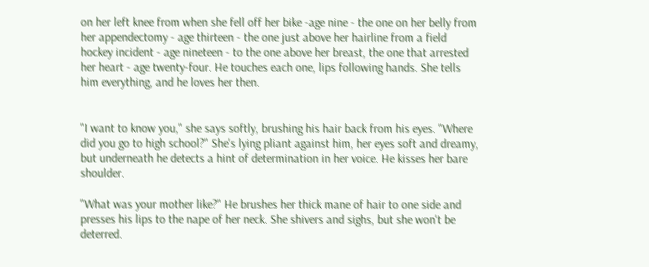on her left knee from when she fell off her bike -age nine - the one on her belly from her appendectomy - age thirteen - the one just above her hairline from a field hockey incident - age nineteen - to the one above her breast, the one that arrested her heart - age twenty-four. He touches each one, lips following hands. She tells him everything, and he loves her then.


"I want to know you," she says softly, brushing his hair back from his eyes. "Where did you go to high school?" She's lying pliant against him, her eyes soft and dreamy, but underneath he detects a hint of determination in her voice. He kisses her bare shoulder.

"What was your mother like?" He brushes her thick mane of hair to one side and presses his lips to the nape of her neck. She shivers and sighs, but she won't be deterred.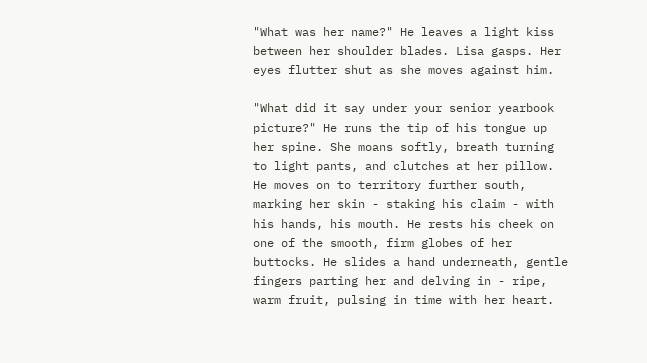"What was her name?" He leaves a light kiss between her shoulder blades. Lisa gasps. Her eyes flutter shut as she moves against him.

"What did it say under your senior yearbook picture?" He runs the tip of his tongue up her spine. She moans softly, breath turning to light pants, and clutches at her pillow. He moves on to territory further south, marking her skin - staking his claim - with his hands, his mouth. He rests his cheek on one of the smooth, firm globes of her buttocks. He slides a hand underneath, gentle fingers parting her and delving in - ripe, warm fruit, pulsing in time with her heart.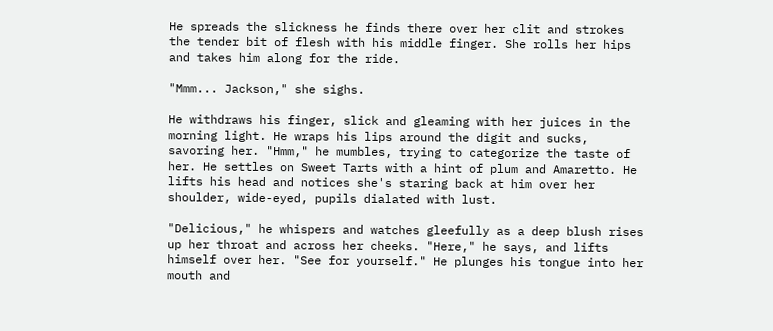He spreads the slickness he finds there over her clit and strokes the tender bit of flesh with his middle finger. She rolls her hips and takes him along for the ride.

"Mmm... Jackson," she sighs.

He withdraws his finger, slick and gleaming with her juices in the morning light. He wraps his lips around the digit and sucks, savoring her. "Hmm," he mumbles, trying to categorize the taste of her. He settles on Sweet Tarts with a hint of plum and Amaretto. He lifts his head and notices she's staring back at him over her shoulder, wide-eyed, pupils dialated with lust.

"Delicious," he whispers and watches gleefully as a deep blush rises up her throat and across her cheeks. "Here," he says, and lifts himself over her. "See for yourself." He plunges his tongue into her mouth and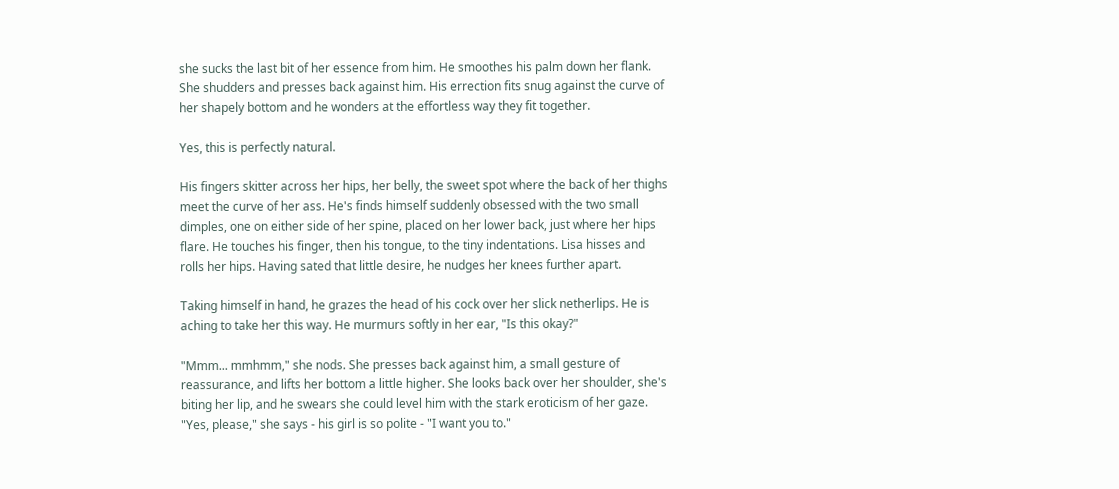she sucks the last bit of her essence from him. He smoothes his palm down her flank. She shudders and presses back against him. His errection fits snug against the curve of her shapely bottom and he wonders at the effortless way they fit together.

Yes, this is perfectly natural.

His fingers skitter across her hips, her belly, the sweet spot where the back of her thighs meet the curve of her ass. He's finds himself suddenly obsessed with the two small dimples, one on either side of her spine, placed on her lower back, just where her hips flare. He touches his finger, then his tongue, to the tiny indentations. Lisa hisses and rolls her hips. Having sated that little desire, he nudges her knees further apart.

Taking himself in hand, he grazes the head of his cock over her slick netherlips. He is aching to take her this way. He murmurs softly in her ear, "Is this okay?"

"Mmm... mmhmm," she nods. She presses back against him, a small gesture of reassurance, and lifts her bottom a little higher. She looks back over her shoulder, she's biting her lip, and he swears she could level him with the stark eroticism of her gaze. "Yes, please," she says - his girl is so polite - "I want you to."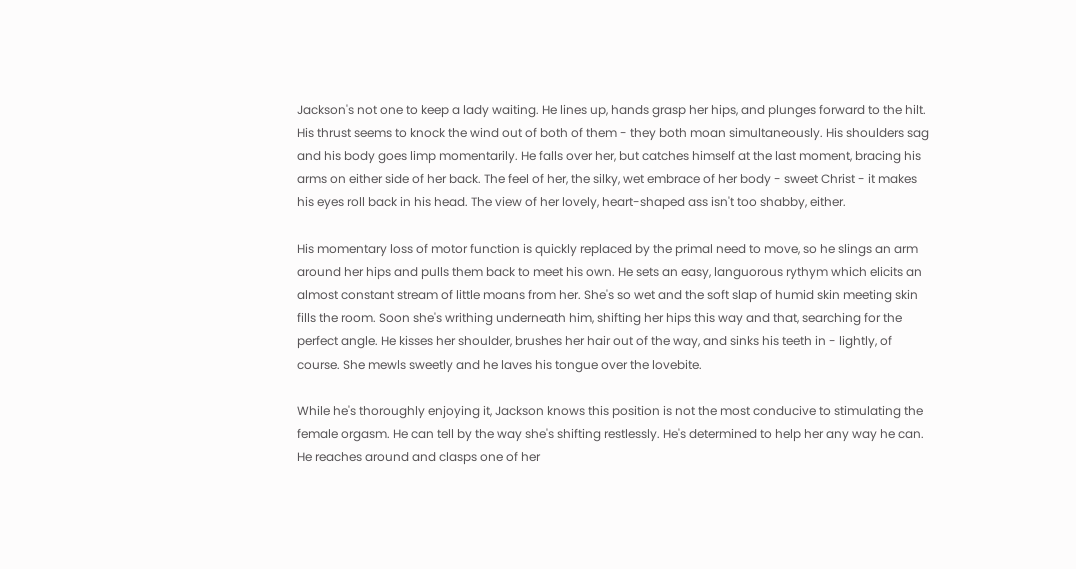Jackson's not one to keep a lady waiting. He lines up, hands grasp her hips, and plunges forward to the hilt. His thrust seems to knock the wind out of both of them - they both moan simultaneously. His shoulders sag and his body goes limp momentarily. He falls over her, but catches himself at the last moment, bracing his arms on either side of her back. The feel of her, the silky, wet embrace of her body - sweet Christ - it makes his eyes roll back in his head. The view of her lovely, heart-shaped ass isn't too shabby, either.

His momentary loss of motor function is quickly replaced by the primal need to move, so he slings an arm around her hips and pulls them back to meet his own. He sets an easy, languorous rythym which elicits an almost constant stream of little moans from her. She's so wet and the soft slap of humid skin meeting skin fills the room. Soon she's writhing underneath him, shifting her hips this way and that, searching for the perfect angle. He kisses her shoulder, brushes her hair out of the way, and sinks his teeth in - lightly, of course. She mewls sweetly and he laves his tongue over the lovebite.

While he's thoroughly enjoying it, Jackson knows this position is not the most conducive to stimulating the female orgasm. He can tell by the way she's shifting restlessly. He's determined to help her any way he can. He reaches around and clasps one of her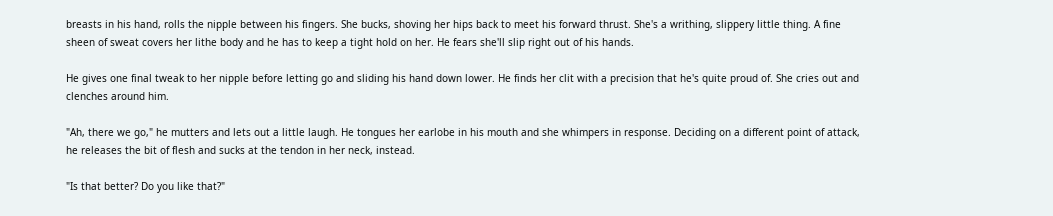breasts in his hand, rolls the nipple between his fingers. She bucks, shoving her hips back to meet his forward thrust. She's a writhing, slippery little thing. A fine sheen of sweat covers her lithe body and he has to keep a tight hold on her. He fears she'll slip right out of his hands.

He gives one final tweak to her nipple before letting go and sliding his hand down lower. He finds her clit with a precision that he's quite proud of. She cries out and clenches around him.

"Ah, there we go," he mutters and lets out a little laugh. He tongues her earlobe in his mouth and she whimpers in response. Deciding on a different point of attack, he releases the bit of flesh and sucks at the tendon in her neck, instead.

"Is that better? Do you like that?"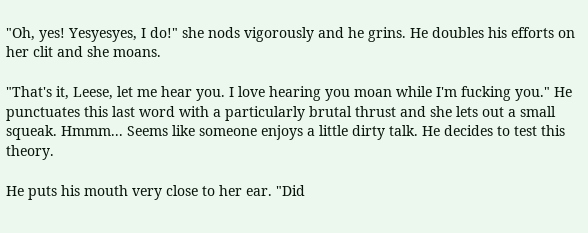"Oh, yes! Yesyesyes, I do!" she nods vigorously and he grins. He doubles his efforts on her clit and she moans.

"That's it, Leese, let me hear you. I love hearing you moan while I'm fucking you." He punctuates this last word with a particularly brutal thrust and she lets out a small squeak. Hmmm... Seems like someone enjoys a little dirty talk. He decides to test this theory.

He puts his mouth very close to her ear. "Did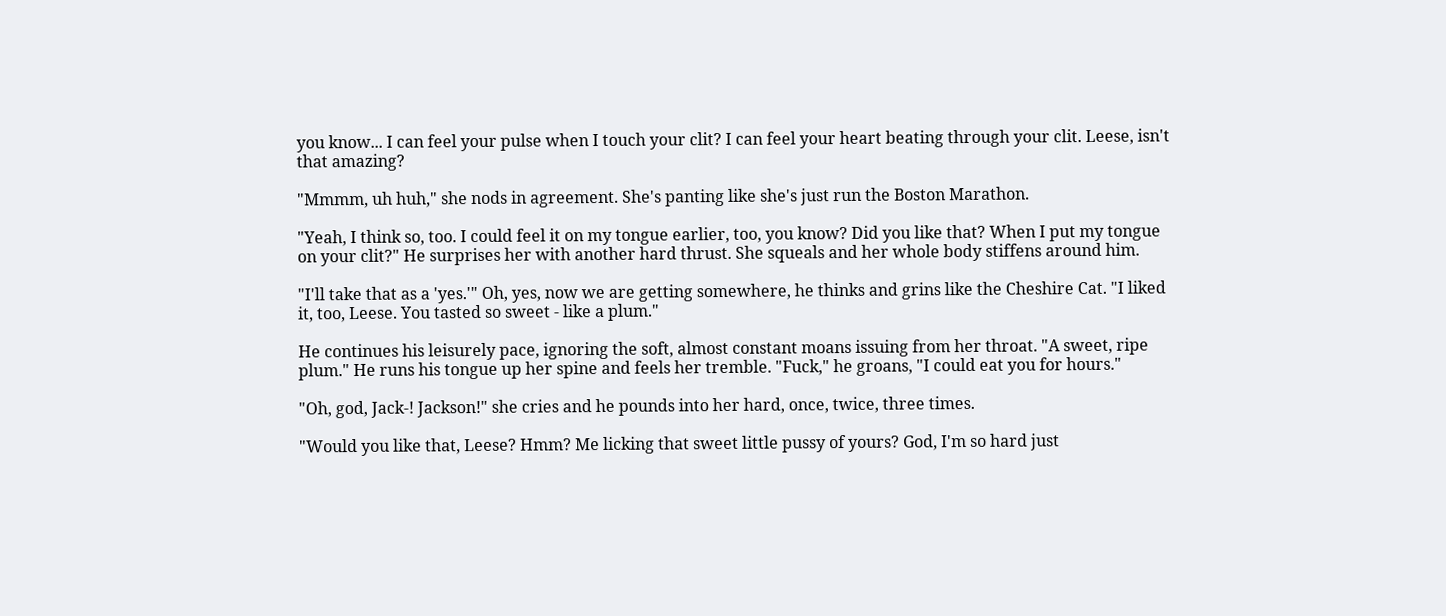you know... I can feel your pulse when I touch your clit? I can feel your heart beating through your clit. Leese, isn't that amazing?

"Mmmm, uh huh," she nods in agreement. She's panting like she's just run the Boston Marathon.

"Yeah, I think so, too. I could feel it on my tongue earlier, too, you know? Did you like that? When I put my tongue on your clit?" He surprises her with another hard thrust. She squeals and her whole body stiffens around him.

"I'll take that as a 'yes.'" Oh, yes, now we are getting somewhere, he thinks and grins like the Cheshire Cat. "I liked it, too, Leese. You tasted so sweet - like a plum."

He continues his leisurely pace, ignoring the soft, almost constant moans issuing from her throat. "A sweet, ripe plum." He runs his tongue up her spine and feels her tremble. "Fuck," he groans, "I could eat you for hours."

"Oh, god, Jack-! Jackson!" she cries and he pounds into her hard, once, twice, three times.

"Would you like that, Leese? Hmm? Me licking that sweet little pussy of yours? God, I'm so hard just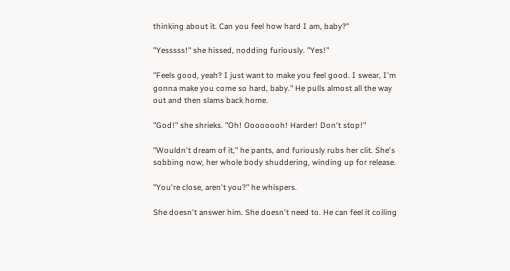thinking about it. Can you feel how hard I am, baby?"

"Yesssss!" she hissed, nodding furiously. "Yes!"

"Feels good, yeah? I just want to make you feel good. I swear, I'm gonna make you come so hard, baby." He pulls almost all the way out and then slams back home.

"God!" she shrieks. "Oh! Oooooooh! Harder! Don't stop!"

"Wouldn't dream of it," he pants, and furiously rubs her clit. She's sobbing now, her whole body shuddering, winding up for release.

"You're close, aren't you?" he whispers.

She doesn't answer him. She doesn't need to. He can feel it coiling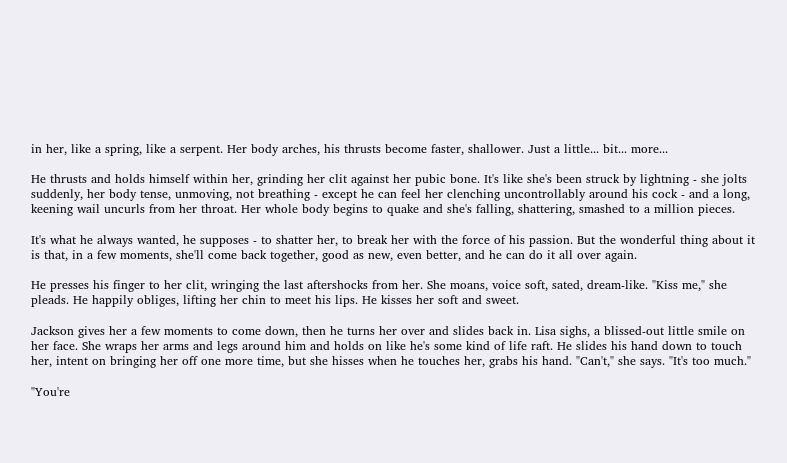in her, like a spring, like a serpent. Her body arches, his thrusts become faster, shallower. Just a little... bit... more...

He thrusts and holds himself within her, grinding her clit against her pubic bone. It's like she's been struck by lightning - she jolts suddenly, her body tense, unmoving, not breathing - except he can feel her clenching uncontrollably around his cock - and a long, keening wail uncurls from her throat. Her whole body begins to quake and she's falling, shattering, smashed to a million pieces.

It's what he always wanted, he supposes - to shatter her, to break her with the force of his passion. But the wonderful thing about it is that, in a few moments, she'll come back together, good as new, even better, and he can do it all over again.

He presses his finger to her clit, wringing the last aftershocks from her. She moans, voice soft, sated, dream-like. "Kiss me," she pleads. He happily obliges, lifting her chin to meet his lips. He kisses her soft and sweet.

Jackson gives her a few moments to come down, then he turns her over and slides back in. Lisa sighs, a blissed-out little smile on her face. She wraps her arms and legs around him and holds on like he's some kind of life raft. He slides his hand down to touch her, intent on bringing her off one more time, but she hisses when he touches her, grabs his hand. "Can't," she says. "It's too much."

"You're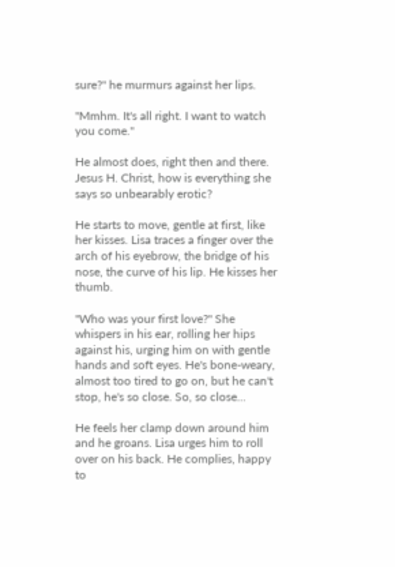sure?" he murmurs against her lips.

"Mmhm. It's all right. I want to watch you come."

He almost does, right then and there. Jesus H. Christ, how is everything she says so unbearably erotic?

He starts to move, gentle at first, like her kisses. Lisa traces a finger over the arch of his eyebrow, the bridge of his nose, the curve of his lip. He kisses her thumb.

"Who was your first love?" She whispers in his ear, rolling her hips against his, urging him on with gentle hands and soft eyes. He's bone-weary, almost too tired to go on, but he can't stop, he's so close. So, so close...

He feels her clamp down around him and he groans. Lisa urges him to roll over on his back. He complies, happy to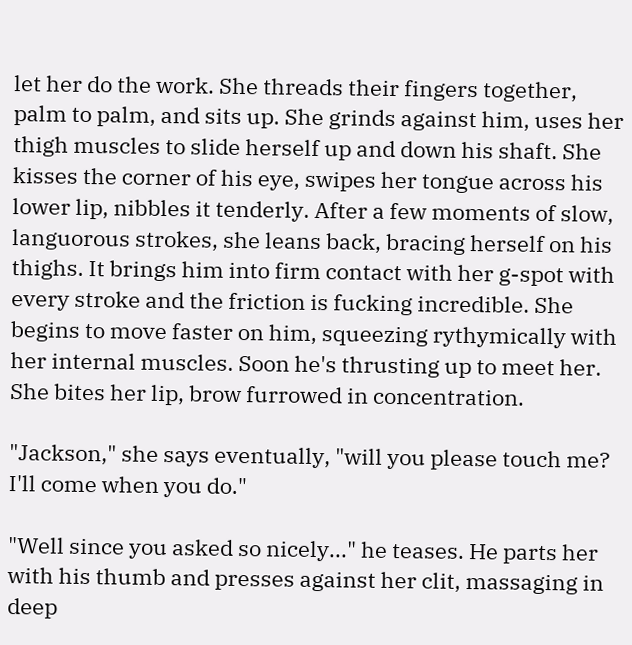let her do the work. She threads their fingers together, palm to palm, and sits up. She grinds against him, uses her thigh muscles to slide herself up and down his shaft. She kisses the corner of his eye, swipes her tongue across his lower lip, nibbles it tenderly. After a few moments of slow, languorous strokes, she leans back, bracing herself on his thighs. It brings him into firm contact with her g-spot with every stroke and the friction is fucking incredible. She begins to move faster on him, squeezing rythymically with her internal muscles. Soon he's thrusting up to meet her. She bites her lip, brow furrowed in concentration.

"Jackson," she says eventually, "will you please touch me? I'll come when you do."

"Well since you asked so nicely..." he teases. He parts her with his thumb and presses against her clit, massaging in deep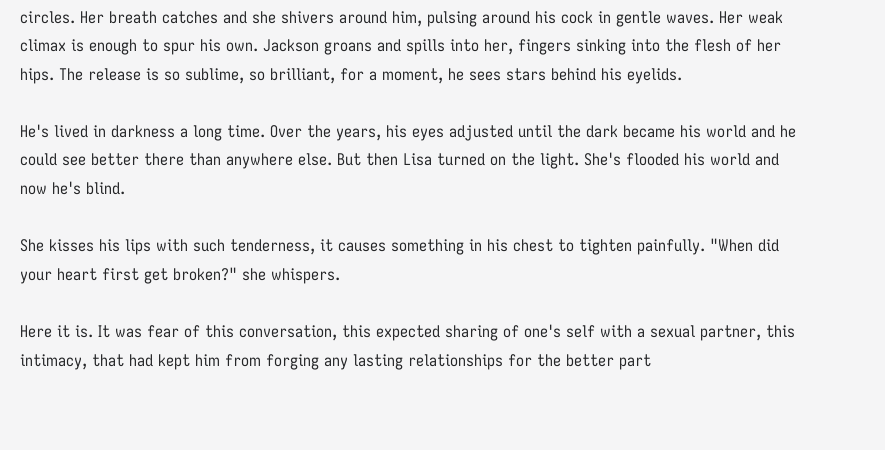circles. Her breath catches and she shivers around him, pulsing around his cock in gentle waves. Her weak climax is enough to spur his own. Jackson groans and spills into her, fingers sinking into the flesh of her hips. The release is so sublime, so brilliant, for a moment, he sees stars behind his eyelids.

He's lived in darkness a long time. Over the years, his eyes adjusted until the dark became his world and he could see better there than anywhere else. But then Lisa turned on the light. She's flooded his world and now he's blind.

She kisses his lips with such tenderness, it causes something in his chest to tighten painfully. "When did your heart first get broken?" she whispers.

Here it is. It was fear of this conversation, this expected sharing of one's self with a sexual partner, this intimacy, that had kept him from forging any lasting relationships for the better part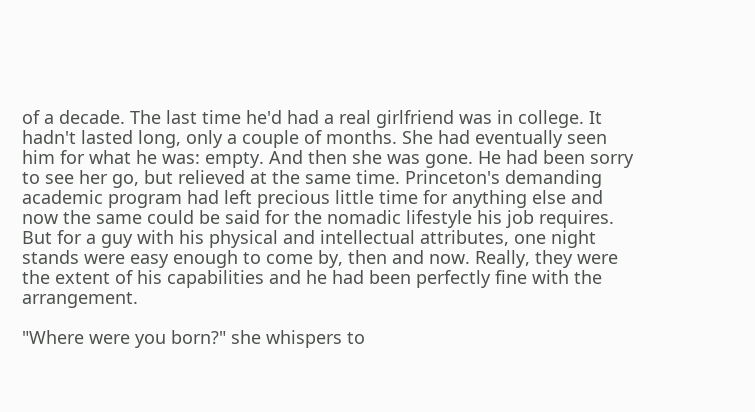of a decade. The last time he'd had a real girlfriend was in college. It hadn't lasted long, only a couple of months. She had eventually seen him for what he was: empty. And then she was gone. He had been sorry to see her go, but relieved at the same time. Princeton's demanding academic program had left precious little time for anything else and now the same could be said for the nomadic lifestyle his job requires. But for a guy with his physical and intellectual attributes, one night stands were easy enough to come by, then and now. Really, they were the extent of his capabilities and he had been perfectly fine with the arrangement.

"Where were you born?" she whispers to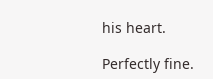his heart.

Perfectly fine.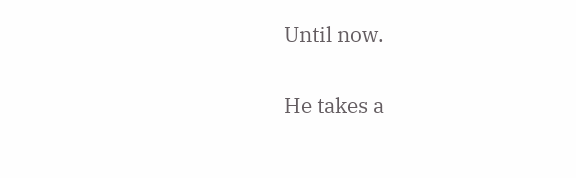Until now.

He takes a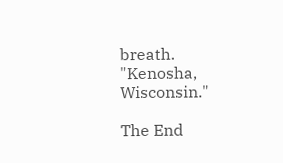breath. "Kenosha, Wisconsin."

The End